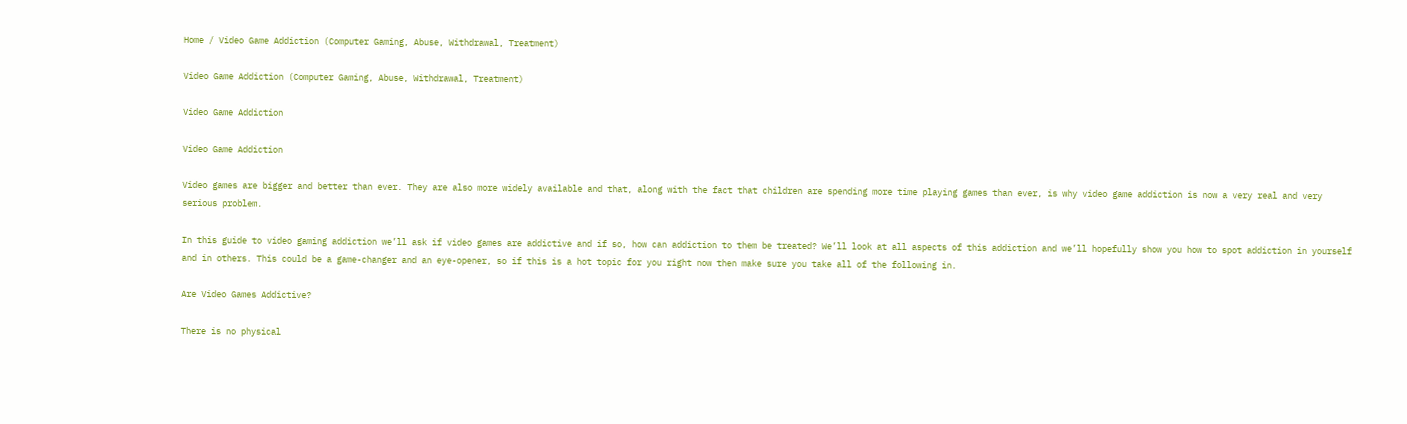Home / Video Game Addiction (Computer Gaming, Abuse, Withdrawal, Treatment)

Video Game Addiction (Computer Gaming, Abuse, Withdrawal, Treatment)

Video Game Addiction

Video Game Addiction

Video games are bigger and better than ever. They are also more widely available and that, along with the fact that children are spending more time playing games than ever, is why video game addiction is now a very real and very serious problem.

In this guide to video gaming addiction we’ll ask if video games are addictive and if so, how can addiction to them be treated? We’ll look at all aspects of this addiction and we’ll hopefully show you how to spot addiction in yourself and in others. This could be a game-changer and an eye-opener, so if this is a hot topic for you right now then make sure you take all of the following in.

Are Video Games Addictive?

There is no physical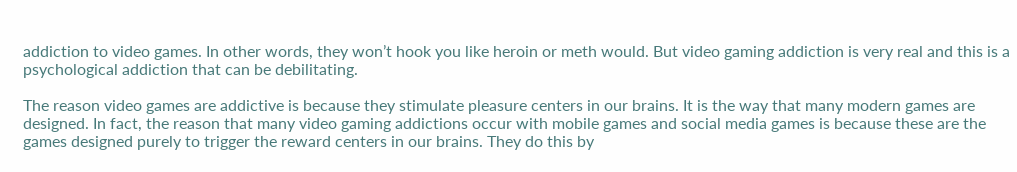addiction to video games. In other words, they won’t hook you like heroin or meth would. But video gaming addiction is very real and this is a psychological addiction that can be debilitating.

The reason video games are addictive is because they stimulate pleasure centers in our brains. It is the way that many modern games are designed. In fact, the reason that many video gaming addictions occur with mobile games and social media games is because these are the games designed purely to trigger the reward centers in our brains. They do this by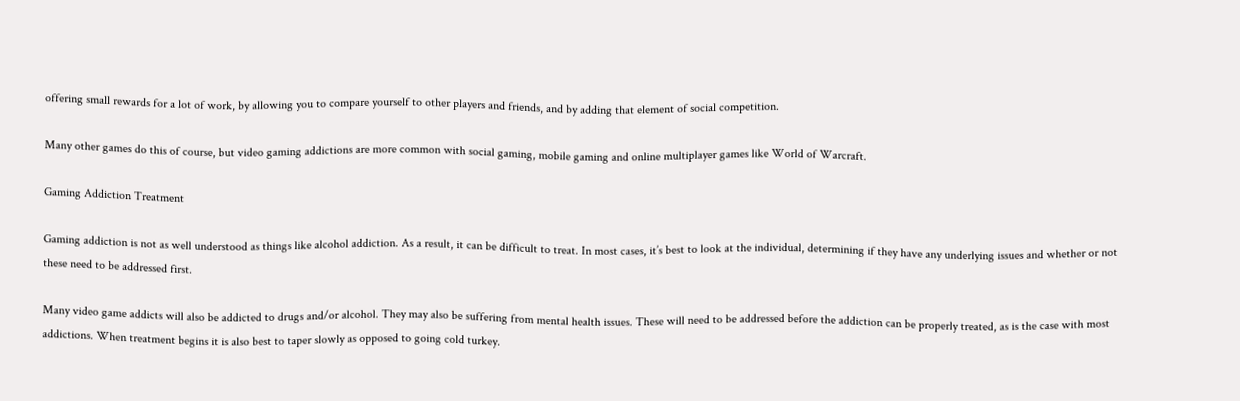offering small rewards for a lot of work, by allowing you to compare yourself to other players and friends, and by adding that element of social competition.

Many other games do this of course, but video gaming addictions are more common with social gaming, mobile gaming and online multiplayer games like World of Warcraft.

Gaming Addiction Treatment

Gaming addiction is not as well understood as things like alcohol addiction. As a result, it can be difficult to treat. In most cases, it’s best to look at the individual, determining if they have any underlying issues and whether or not these need to be addressed first.

Many video game addicts will also be addicted to drugs and/or alcohol. They may also be suffering from mental health issues. These will need to be addressed before the addiction can be properly treated, as is the case with most addictions. When treatment begins it is also best to taper slowly as opposed to going cold turkey.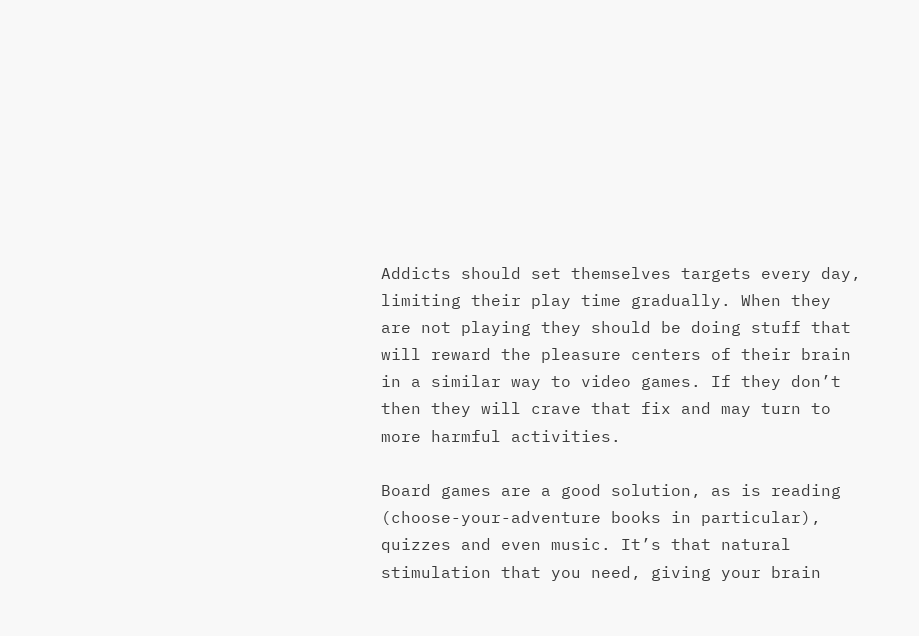Addicts should set themselves targets every day, limiting their play time gradually. When they are not playing they should be doing stuff that will reward the pleasure centers of their brain in a similar way to video games. If they don’t then they will crave that fix and may turn to more harmful activities.

Board games are a good solution, as is reading (choose-your-adventure books in particular), quizzes and even music. It’s that natural stimulation that you need, giving your brain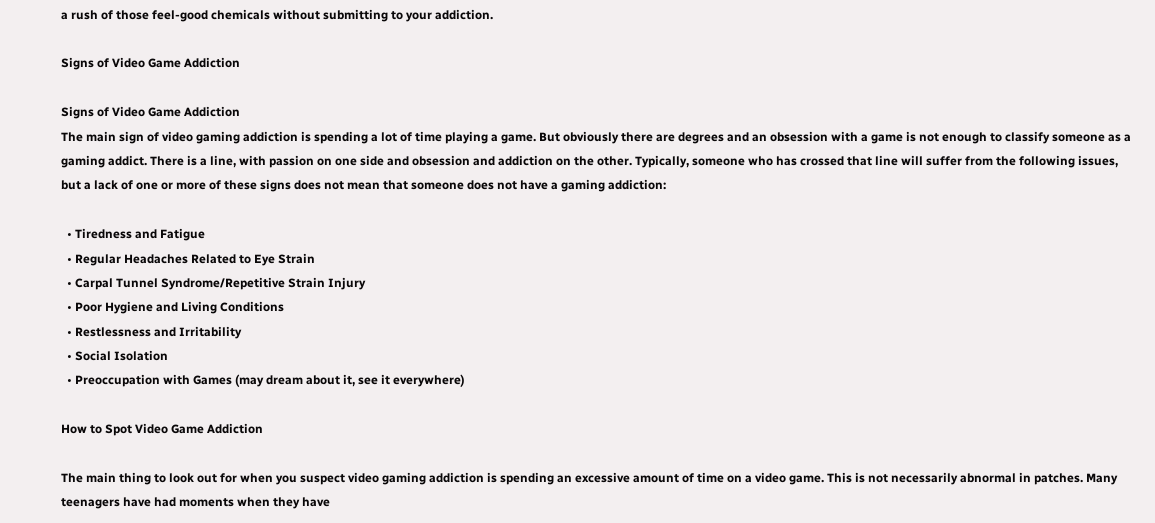a rush of those feel-good chemicals without submitting to your addiction.

Signs of Video Game Addiction

Signs of Video Game Addiction
The main sign of video gaming addiction is spending a lot of time playing a game. But obviously there are degrees and an obsession with a game is not enough to classify someone as a gaming addict. There is a line, with passion on one side and obsession and addiction on the other. Typically, someone who has crossed that line will suffer from the following issues, but a lack of one or more of these signs does not mean that someone does not have a gaming addiction:

  • Tiredness and Fatigue
  • Regular Headaches Related to Eye Strain
  • Carpal Tunnel Syndrome/Repetitive Strain Injury
  • Poor Hygiene and Living Conditions
  • Restlessness and Irritability
  • Social Isolation
  • Preoccupation with Games (may dream about it, see it everywhere)

How to Spot Video Game Addiction

The main thing to look out for when you suspect video gaming addiction is spending an excessive amount of time on a video game. This is not necessarily abnormal in patches. Many teenagers have had moments when they have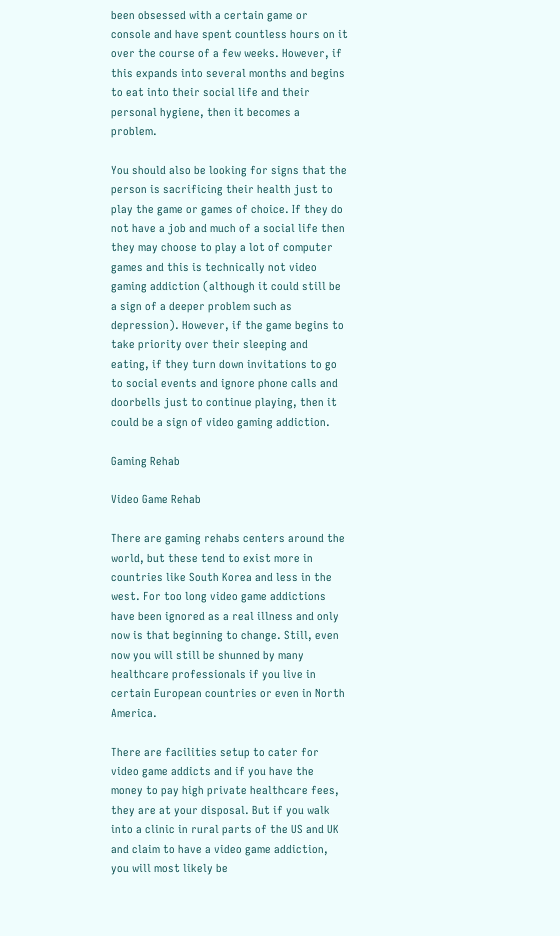been obsessed with a certain game or console and have spent countless hours on it over the course of a few weeks. However, if this expands into several months and begins to eat into their social life and their personal hygiene, then it becomes a problem.

You should also be looking for signs that the person is sacrificing their health just to play the game or games of choice. If they do not have a job and much of a social life then they may choose to play a lot of computer games and this is technically not video gaming addiction (although it could still be a sign of a deeper problem such as depression). However, if the game begins to take priority over their sleeping and eating, if they turn down invitations to go to social events and ignore phone calls and doorbells just to continue playing, then it could be a sign of video gaming addiction.

Gaming Rehab

Video Game Rehab

There are gaming rehabs centers around the world, but these tend to exist more in countries like South Korea and less in the west. For too long video game addictions have been ignored as a real illness and only now is that beginning to change. Still, even now you will still be shunned by many healthcare professionals if you live in certain European countries or even in North America.

There are facilities setup to cater for video game addicts and if you have the money to pay high private healthcare fees, they are at your disposal. But if you walk into a clinic in rural parts of the US and UK and claim to have a video game addiction, you will most likely be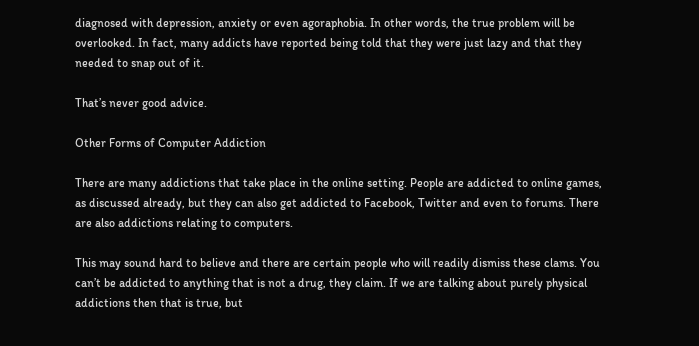diagnosed with depression, anxiety or even agoraphobia. In other words, the true problem will be overlooked. In fact, many addicts have reported being told that they were just lazy and that they needed to snap out of it.

That’s never good advice.

Other Forms of Computer Addiction

There are many addictions that take place in the online setting. People are addicted to online games, as discussed already, but they can also get addicted to Facebook, Twitter and even to forums. There are also addictions relating to computers.

This may sound hard to believe and there are certain people who will readily dismiss these clams. You can’t be addicted to anything that is not a drug, they claim. If we are talking about purely physical addictions then that is true, but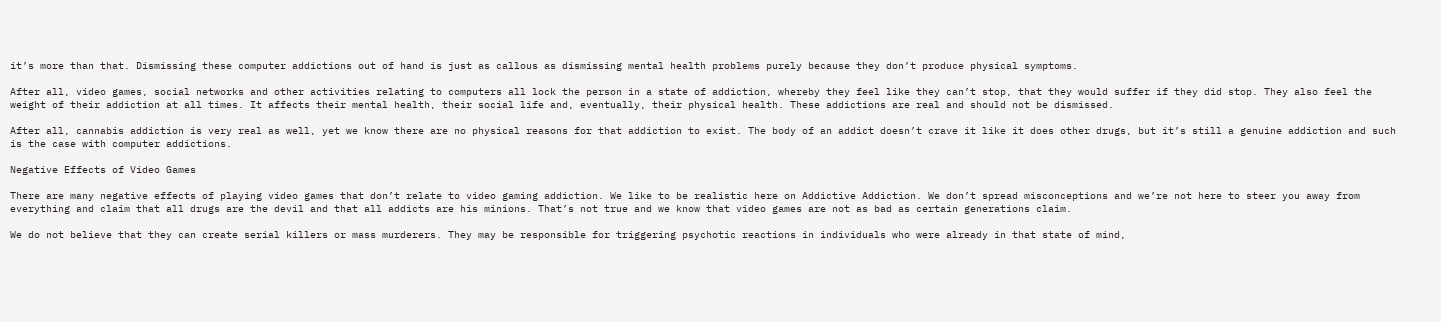it’s more than that. Dismissing these computer addictions out of hand is just as callous as dismissing mental health problems purely because they don’t produce physical symptoms.

After all, video games, social networks and other activities relating to computers all lock the person in a state of addiction, whereby they feel like they can’t stop, that they would suffer if they did stop. They also feel the weight of their addiction at all times. It affects their mental health, their social life and, eventually, their physical health. These addictions are real and should not be dismissed.

After all, cannabis addiction is very real as well, yet we know there are no physical reasons for that addiction to exist. The body of an addict doesn’t crave it like it does other drugs, but it’s still a genuine addiction and such is the case with computer addictions.

Negative Effects of Video Games

There are many negative effects of playing video games that don’t relate to video gaming addiction. We like to be realistic here on Addictive Addiction. We don’t spread misconceptions and we’re not here to steer you away from everything and claim that all drugs are the devil and that all addicts are his minions. That’s not true and we know that video games are not as bad as certain generations claim.

We do not believe that they can create serial killers or mass murderers. They may be responsible for triggering psychotic reactions in individuals who were already in that state of mind,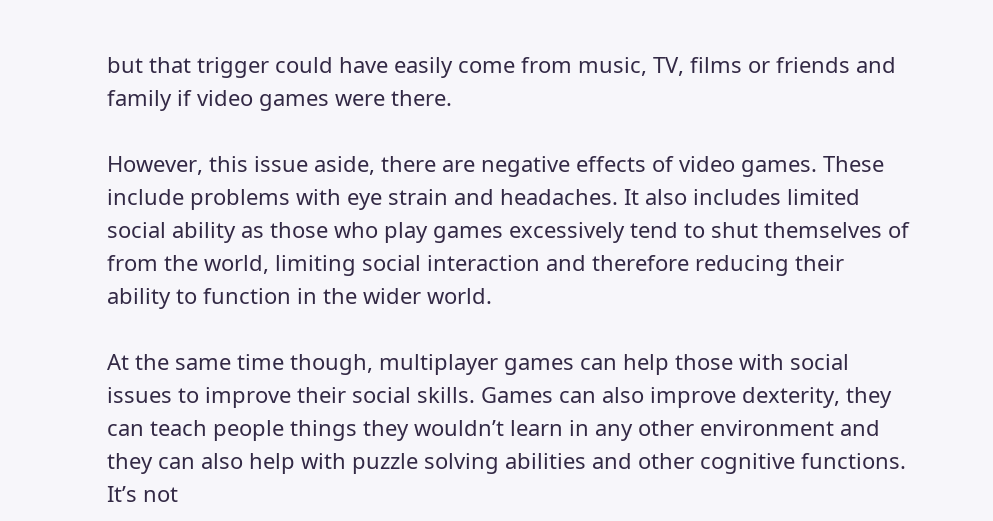but that trigger could have easily come from music, TV, films or friends and family if video games were there.

However, this issue aside, there are negative effects of video games. These include problems with eye strain and headaches. It also includes limited social ability as those who play games excessively tend to shut themselves of from the world, limiting social interaction and therefore reducing their ability to function in the wider world.

At the same time though, multiplayer games can help those with social issues to improve their social skills. Games can also improve dexterity, they can teach people things they wouldn’t learn in any other environment and they can also help with puzzle solving abilities and other cognitive functions. It’s not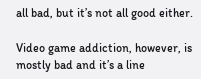all bad, but it’s not all good either.

Video game addiction, however, is mostly bad and it’s a line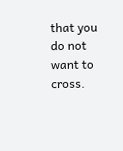that you do not want to cross.